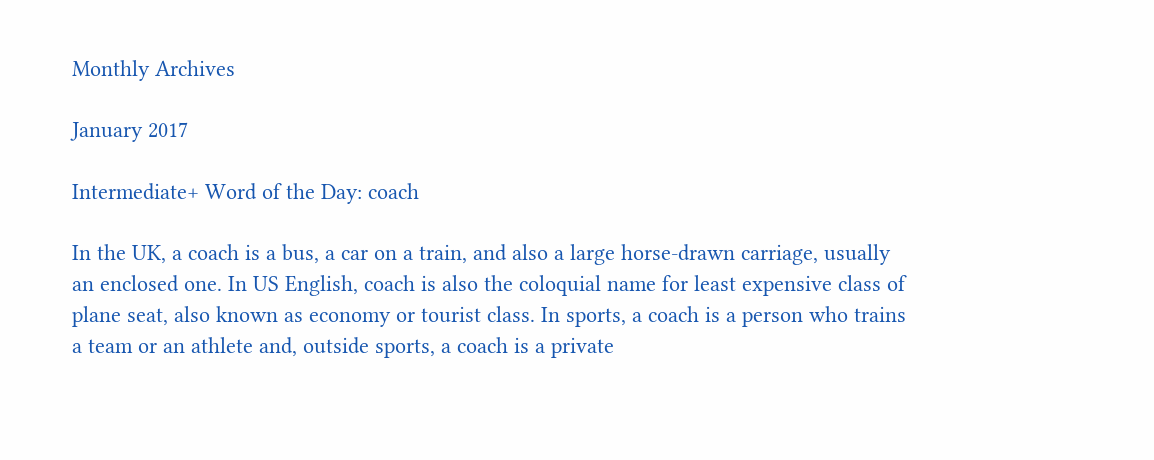Monthly Archives

January 2017

Intermediate+ Word of the Day: coach

In the UK, a coach is a bus, a car on a train, and also a large horse-drawn carriage, usually an enclosed one. In US English, coach is also the coloquial name for least expensive class of plane seat, also known as economy or tourist class. In sports, a coach is a person who trains a team or an athlete and, outside sports, a coach is a private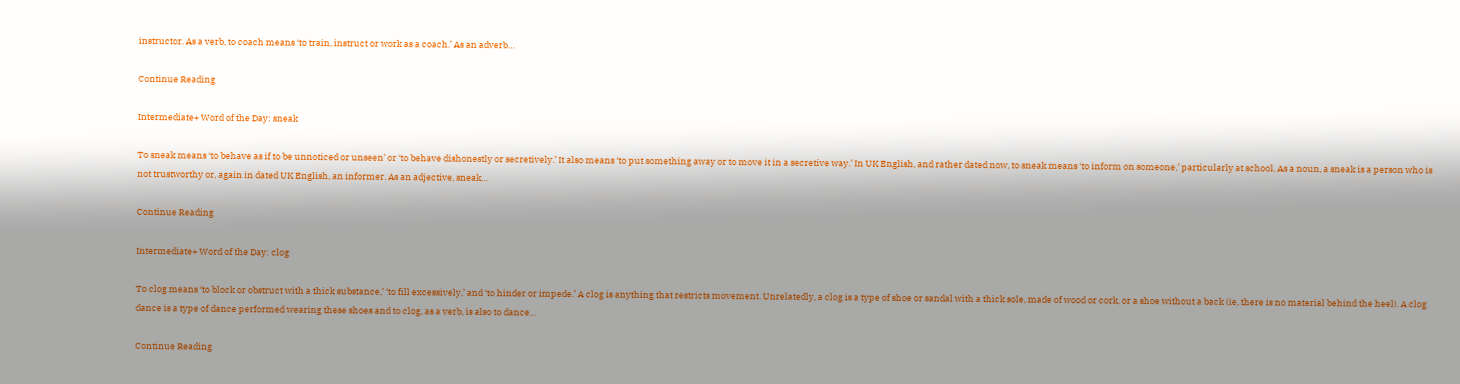instructor. As a verb, to coach means ‘to train, instruct or work as a coach.’ As an adverb…

Continue Reading

Intermediate+ Word of the Day: sneak

To sneak means ‘to behave as if to be unnoticed or unseen’ or ‘to behave dishonestly or secretively.’ It also means ‘to put something away or to move it in a secretive way.’ In UK English, and rather dated now, to sneak means ‘to inform on someone,’ particularly at school. As a noun, a sneak is a person who is not trustworthy or, again in dated UK English, an informer. As an adjective, sneak…

Continue Reading

Intermediate+ Word of the Day: clog

To clog means ‘to block or obstruct with a thick substance,’ ‘to fill excessively,’ and ‘to hinder or impede.’ A clog is anything that restricts movement. Unrelatedly, a clog is a type of shoe or sandal with a thick sole, made of wood or cork, or a shoe without a back (ie, there is no material behind the heel). A clog dance is a type of dance performed wearing these shoes and to clog, as a verb, is also to dance…

Continue Reading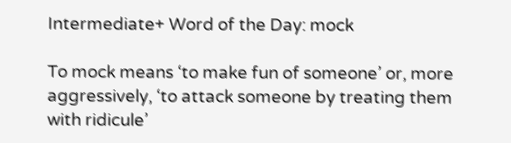Intermediate+ Word of the Day: mock

To mock means ‘to make fun of someone’ or, more aggressively, ‘to attack someone by treating them with ridicule’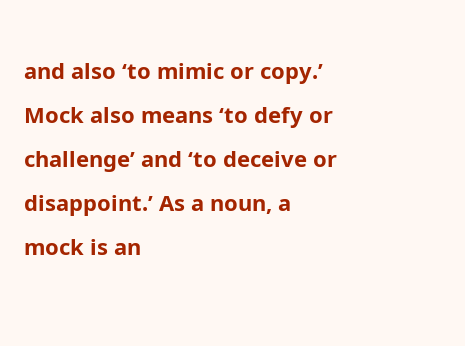and also ‘to mimic or copy.’ Mock also means ‘to defy or challenge’ and ‘to deceive or disappoint.’ As a noun, a mock is an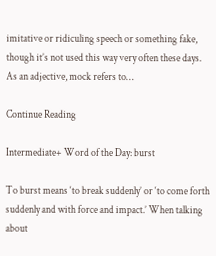imitative or ridiculing speech or something fake, though it’s not used this way very often these days. As an adjective, mock refers to…

Continue Reading

Intermediate+ Word of the Day: burst

To burst means ‘to break suddenly’ or ‘to come forth suddenly and with force and impact.’ When talking about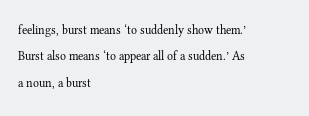feelings, burst means ‘to suddenly show them.’ Burst also means ‘to appear all of a sudden.’ As a noun, a burst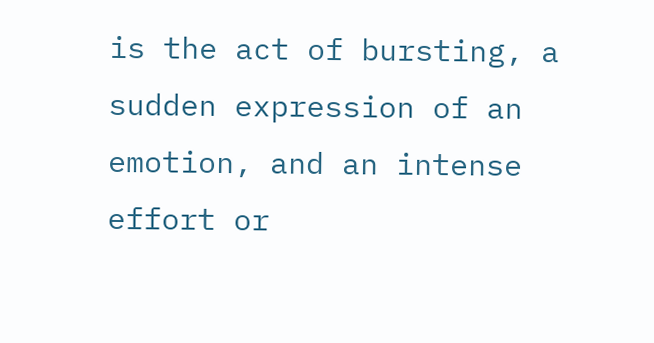is the act of bursting, a sudden expression of an emotion, and an intense effort or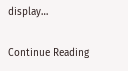display…

Continue Reading